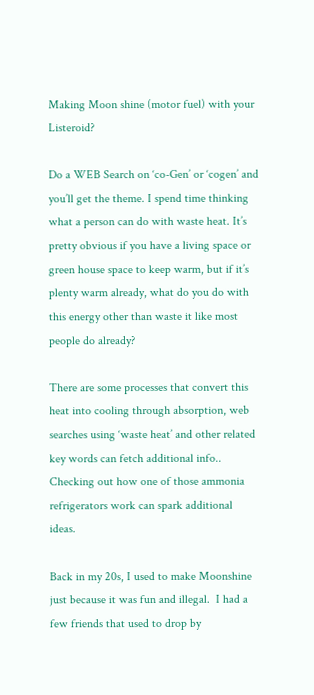Making Moon shine (motor fuel) with your Listeroid?

Do a WEB Search on ‘co-Gen’ or ‘cogen’ and you’ll get the theme. I spend time thinking what a person can do with waste heat. It’s pretty obvious if you have a living space or green house space to keep warm, but if it’s plenty warm already, what do you do with this energy other than waste it like most people do already?

There are some processes that convert this heat into cooling through absorption, web searches using ‘waste heat’ and other related key words can fetch additional info.. Checking out how one of those ammonia refrigerators work can spark additional ideas.

Back in my 20s, I used to make Moonshine just because it was fun and illegal.  I had a few friends that used to drop by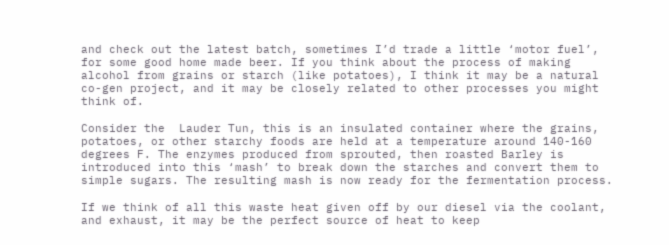and check out the latest batch, sometimes I’d trade a little ‘motor fuel’, for some good home made beer. If you think about the process of making alcohol from grains or starch (like potatoes), I think it may be a natural co-gen project, and it may be closely related to other processes you might think of.

Consider the  Lauder Tun, this is an insulated container where the grains, potatoes, or other starchy foods are held at a temperature around 140-160 degrees F. The enzymes produced from sprouted, then roasted Barley is introduced into this ‘mash’ to break down the starches and convert them to simple sugars. The resulting mash is now ready for the fermentation process.

If we think of all this waste heat given off by our diesel via the coolant, and exhaust, it may be the perfect source of heat to keep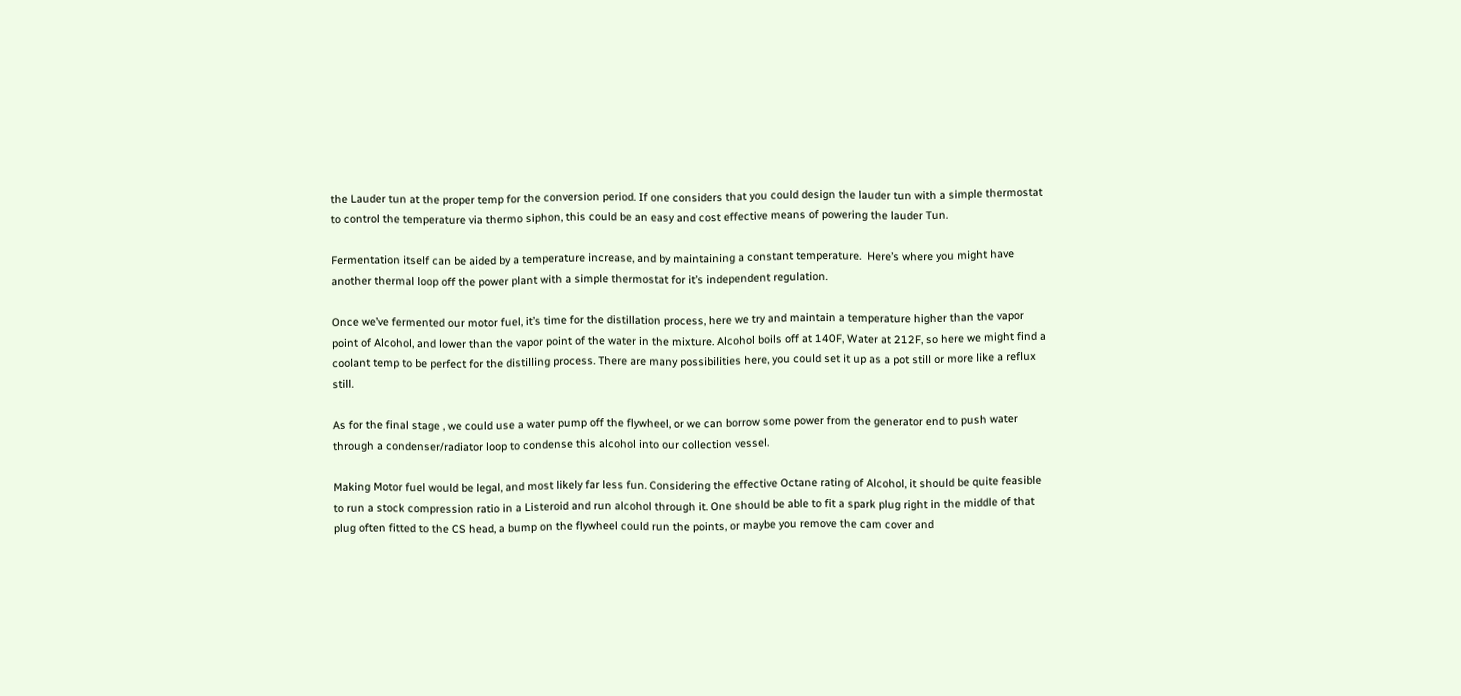the Lauder tun at the proper temp for the conversion period. If one considers that you could design the lauder tun with a simple thermostat to control the temperature via thermo siphon, this could be an easy and cost effective means of powering the lauder Tun.

Fermentation itself can be aided by a temperature increase, and by maintaining a constant temperature.  Here’s where you might have another thermal loop off the power plant with a simple thermostat for it’s independent regulation.

Once we’ve fermented our motor fuel, it’s time for the distillation process, here we try and maintain a temperature higher than the vapor point of Alcohol, and lower than the vapor point of the water in the mixture. Alcohol boils off at 140F, Water at 212F, so here we might find a coolant temp to be perfect for the distilling process. There are many possibilities here, you could set it up as a pot still or more like a reflux still.

As for the final stage , we could use a water pump off the flywheel, or we can borrow some power from the generator end to push water through a condenser/radiator loop to condense this alcohol into our collection vessel.

Making Motor fuel would be legal, and most likely far less fun. Considering the effective Octane rating of Alcohol, it should be quite feasible to run a stock compression ratio in a Listeroid and run alcohol through it. One should be able to fit a spark plug right in the middle of that plug often fitted to the CS head, a bump on the flywheel could run the points, or maybe you remove the cam cover and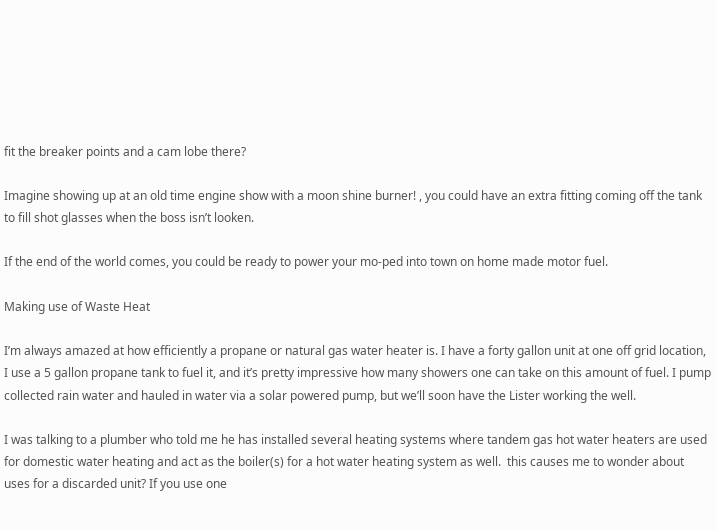fit the breaker points and a cam lobe there?

Imagine showing up at an old time engine show with a moon shine burner! , you could have an extra fitting coming off the tank to fill shot glasses when the boss isn’t looken.

If the end of the world comes, you could be ready to power your mo-ped into town on home made motor fuel.

Making use of Waste Heat

I’m always amazed at how efficiently a propane or natural gas water heater is. I have a forty gallon unit at one off grid location, I use a 5 gallon propane tank to fuel it, and it’s pretty impressive how many showers one can take on this amount of fuel. I pump collected rain water and hauled in water via a solar powered pump, but we’ll soon have the Lister working the well.

I was talking to a plumber who told me he has installed several heating systems where tandem gas hot water heaters are used for domestic water heating and act as the boiler(s) for a hot water heating system as well.  this causes me to wonder about uses for a discarded unit? If you use one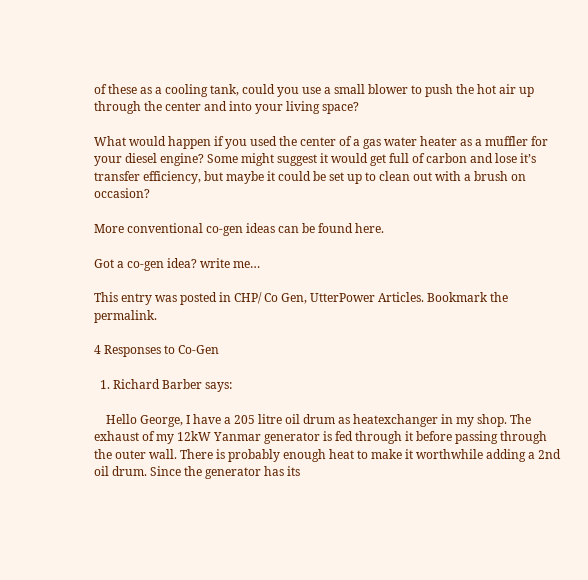of these as a cooling tank, could you use a small blower to push the hot air up through the center and into your living space?

What would happen if you used the center of a gas water heater as a muffler for your diesel engine? Some might suggest it would get full of carbon and lose it’s transfer efficiency, but maybe it could be set up to clean out with a brush on occasion?

More conventional co-gen ideas can be found here.

Got a co-gen idea? write me…

This entry was posted in CHP/ Co Gen, UtterPower Articles. Bookmark the permalink.

4 Responses to Co-Gen

  1. Richard Barber says:

    Hello George, I have a 205 litre oil drum as heatexchanger in my shop. The exhaust of my 12kW Yanmar generator is fed through it before passing through the outer wall. There is probably enough heat to make it worthwhile adding a 2nd oil drum. Since the generator has its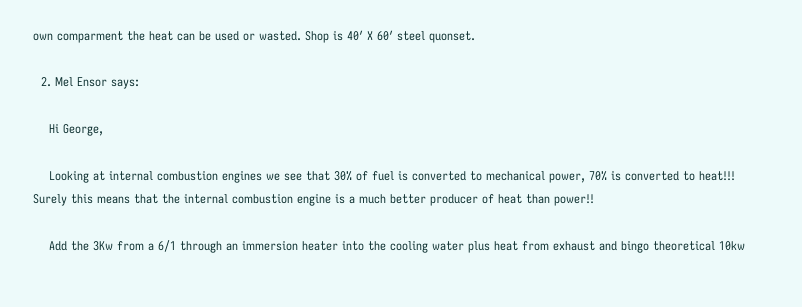own comparment the heat can be used or wasted. Shop is 40′ X 60′ steel quonset.

  2. Mel Ensor says:

    Hi George,

    Looking at internal combustion engines we see that 30% of fuel is converted to mechanical power, 70% is converted to heat!!! Surely this means that the internal combustion engine is a much better producer of heat than power!!

    Add the 3Kw from a 6/1 through an immersion heater into the cooling water plus heat from exhaust and bingo theoretical 10kw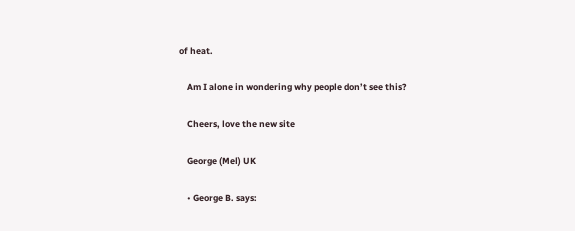of heat.

    Am I alone in wondering why people don’t see this?

    Cheers, love the new site

    George (Mel) UK

    • George B. says: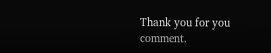Thank you for you comment.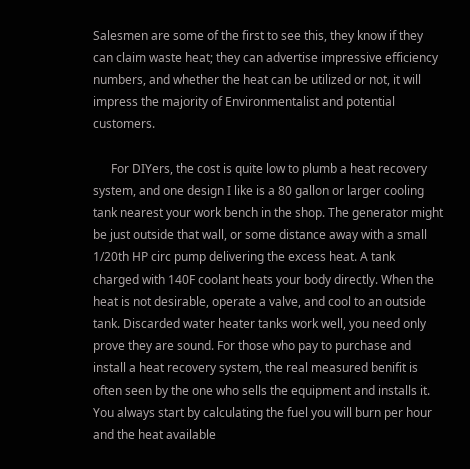Salesmen are some of the first to see this, they know if they can claim waste heat; they can advertise impressive efficiency numbers, and whether the heat can be utilized or not, it will impress the majority of Environmentalist and potential customers.

      For DIYers, the cost is quite low to plumb a heat recovery system, and one design I like is a 80 gallon or larger cooling tank nearest your work bench in the shop. The generator might be just outside that wall, or some distance away with a small 1/20th HP circ pump delivering the excess heat. A tank charged with 140F coolant heats your body directly. When the heat is not desirable, operate a valve, and cool to an outside tank. Discarded water heater tanks work well, you need only prove they are sound. For those who pay to purchase and install a heat recovery system, the real measured benifit is often seen by the one who sells the equipment and installs it. You always start by calculating the fuel you will burn per hour and the heat available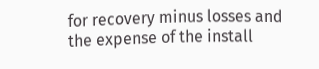for recovery minus losses and the expense of the install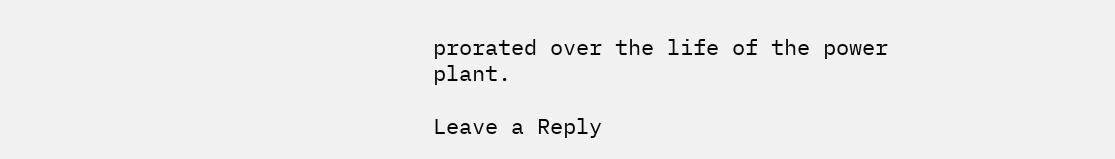prorated over the life of the power plant.

Leave a Reply